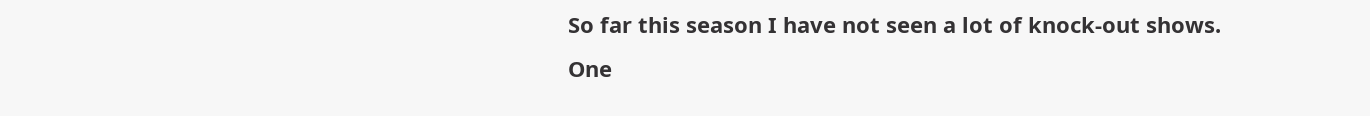So far this season I have not seen a lot of knock-out shows. One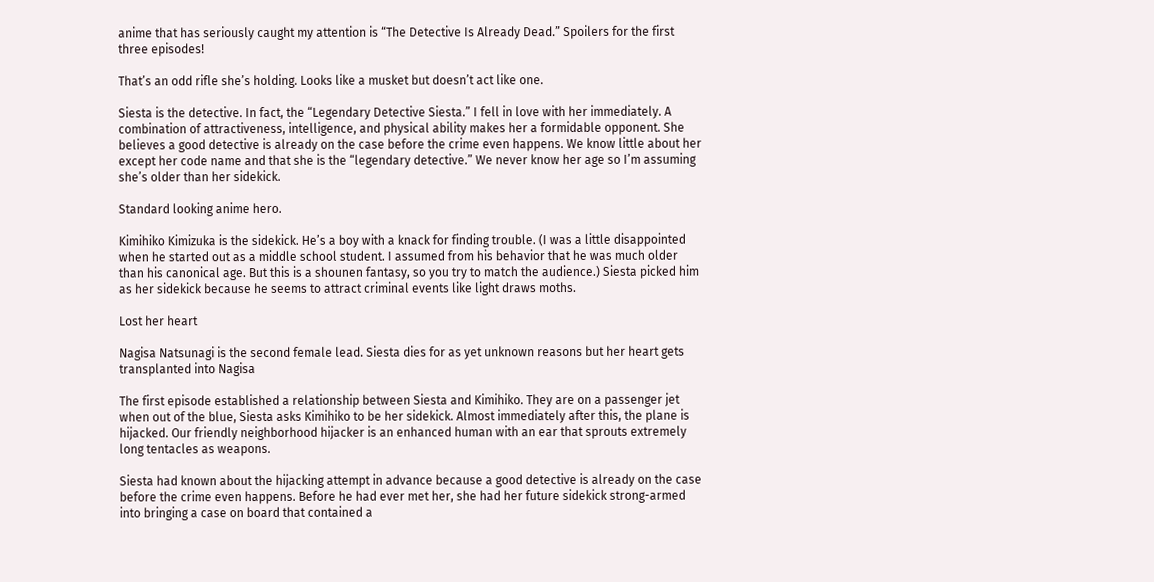anime that has seriously caught my attention is “The Detective Is Already Dead.” Spoilers for the first three episodes!

That’s an odd rifle she’s holding. Looks like a musket but doesn’t act like one.

Siesta is the detective. In fact, the “Legendary Detective Siesta.” I fell in love with her immediately. A combination of attractiveness, intelligence, and physical ability makes her a formidable opponent. She believes a good detective is already on the case before the crime even happens. We know little about her except her code name and that she is the “legendary detective.” We never know her age so I’m assuming she’s older than her sidekick.

Standard looking anime hero.

Kimihiko Kimizuka is the sidekick. He’s a boy with a knack for finding trouble. (I was a little disappointed when he started out as a middle school student. I assumed from his behavior that he was much older than his canonical age. But this is a shounen fantasy, so you try to match the audience.) Siesta picked him as her sidekick because he seems to attract criminal events like light draws moths.

Lost her heart

Nagisa Natsunagi is the second female lead. Siesta dies for as yet unknown reasons but her heart gets transplanted into Nagisa

The first episode established a relationship between Siesta and Kimihiko. They are on a passenger jet when out of the blue, Siesta asks Kimihiko to be her sidekick. Almost immediately after this, the plane is hijacked. Our friendly neighborhood hijacker is an enhanced human with an ear that sprouts extremely long tentacles as weapons.

Siesta had known about the hijacking attempt in advance because a good detective is already on the case before the crime even happens. Before he had ever met her, she had her future sidekick strong-armed into bringing a case on board that contained a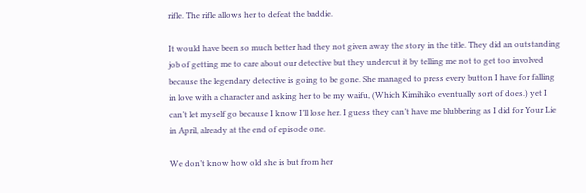rifle. The rifle allows her to defeat the baddie.

It would have been so much better had they not given away the story in the title. They did an outstanding job of getting me to care about our detective but they undercut it by telling me not to get too involved because the legendary detective is going to be gone. She managed to press every button I have for falling in love with a character and asking her to be my waifu, (Which Kimihiko eventually sort of does.) yet I can’t let myself go because I know I’ll lose her. I guess they can’t have me blubbering as I did for Your Lie in April, already at the end of episode one.

We don’t know how old she is but from her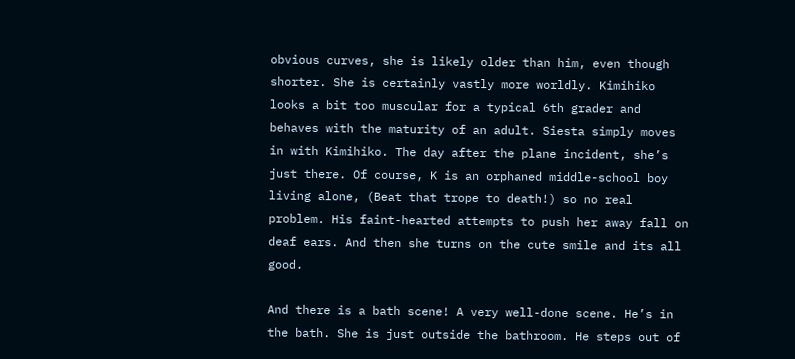obvious curves, she is likely older than him, even though shorter. She is certainly vastly more worldly. Kimihiko looks a bit too muscular for a typical 6th grader and behaves with the maturity of an adult. Siesta simply moves in with Kimihiko. The day after the plane incident, she’s just there. Of course, K is an orphaned middle-school boy living alone, (Beat that trope to death!) so no real problem. His faint-hearted attempts to push her away fall on deaf ears. And then she turns on the cute smile and its all good.

And there is a bath scene! A very well-done scene. He’s in the bath. She is just outside the bathroom. He steps out of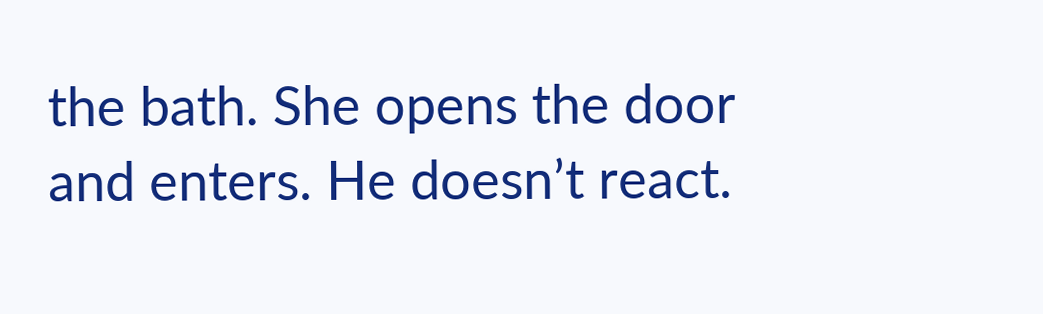the bath. She opens the door and enters. He doesn’t react.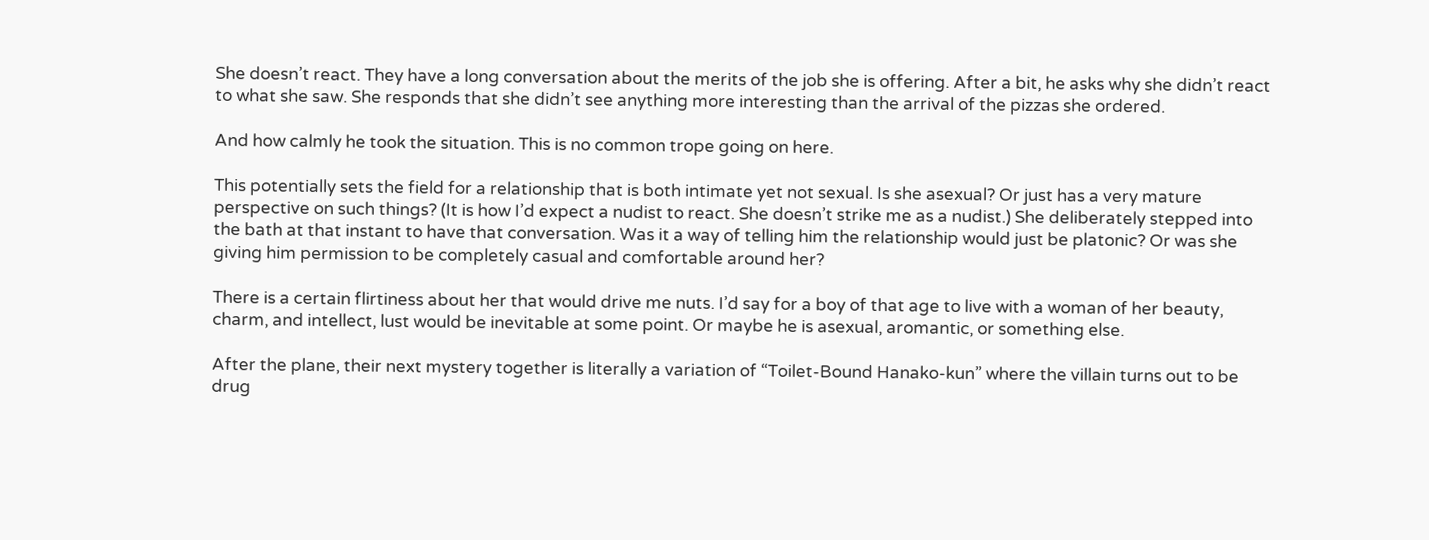She doesn’t react. They have a long conversation about the merits of the job she is offering. After a bit, he asks why she didn’t react to what she saw. She responds that she didn’t see anything more interesting than the arrival of the pizzas she ordered.

And how calmly he took the situation. This is no common trope going on here.

This potentially sets the field for a relationship that is both intimate yet not sexual. Is she asexual? Or just has a very mature perspective on such things? (It is how I’d expect a nudist to react. She doesn’t strike me as a nudist.) She deliberately stepped into the bath at that instant to have that conversation. Was it a way of telling him the relationship would just be platonic? Or was she giving him permission to be completely casual and comfortable around her?

There is a certain flirtiness about her that would drive me nuts. I’d say for a boy of that age to live with a woman of her beauty, charm, and intellect, lust would be inevitable at some point. Or maybe he is asexual, aromantic, or something else.

After the plane, their next mystery together is literally a variation of “Toilet-Bound Hanako-kun” where the villain turns out to be drug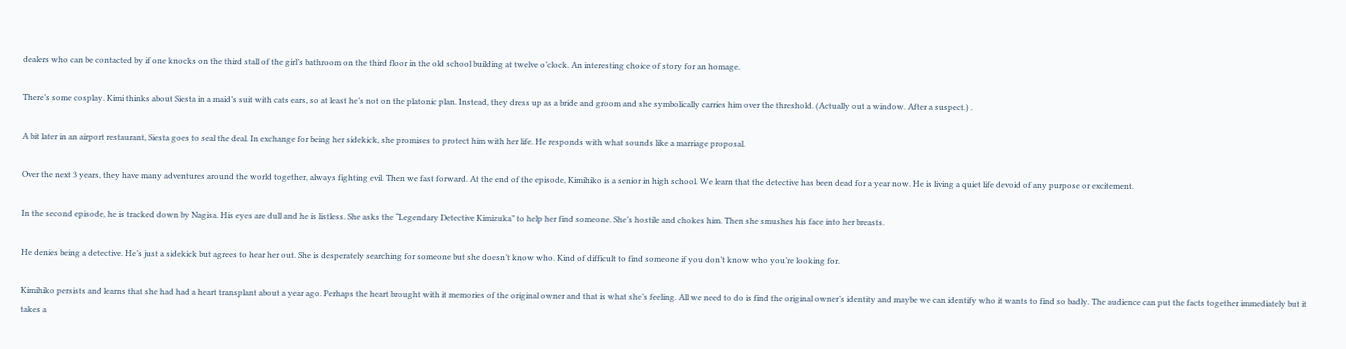dealers who can be contacted by if one knocks on the third stall of the girl’s bathroom on the third floor in the old school building at twelve o’clock. An interesting choice of story for an homage.

There’s some cosplay. Kimi thinks about Siesta in a maid’s suit with cats ears, so at least he’s not on the platonic plan. Instead, they dress up as a bride and groom and she symbolically carries him over the threshold. (Actually out a window. After a suspect.) .

A bit later in an airport restaurant, Siesta goes to seal the deal. In exchange for being her sidekick, she promises to protect him with her life. He responds with what sounds like a marriage proposal.

Over the next 3 years, they have many adventures around the world together, always fighting evil. Then we fast forward. At the end of the episode, Kimihiko is a senior in high school. We learn that the detective has been dead for a year now. He is living a quiet life devoid of any purpose or excitement.

In the second episode, he is tracked down by Nagisa. His eyes are dull and he is listless. She asks the “Legendary Detective Kimizuka” to help her find someone. She’s hostile and chokes him. Then she smushes his face into her breasts.

He denies being a detective. He’s just a sidekick but agrees to hear her out. She is desperately searching for someone but she doesn’t know who. Kind of difficult to find someone if you don’t know who you’re looking for.

Kimihiko persists and learns that she had had a heart transplant about a year ago. Perhaps the heart brought with it memories of the original owner and that is what she’s feeling. All we need to do is find the original owner’s identity and maybe we can identify who it wants to find so badly. The audience can put the facts together immediately but it takes a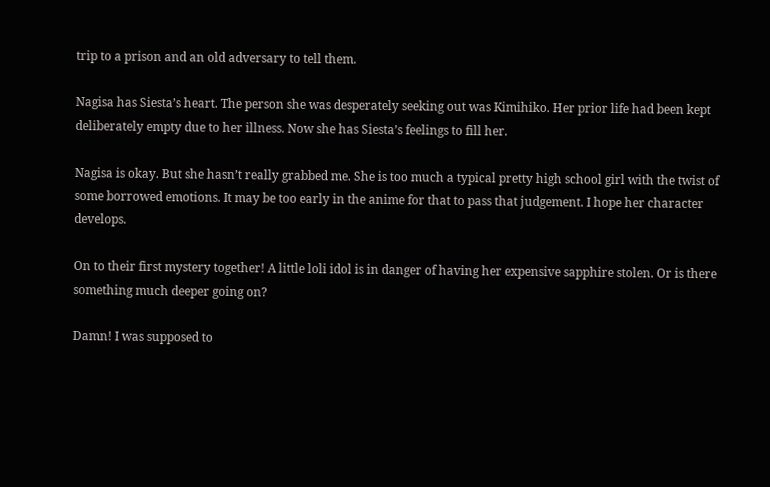trip to a prison and an old adversary to tell them.

Nagisa has Siesta’s heart. The person she was desperately seeking out was Kimihiko. Her prior life had been kept deliberately empty due to her illness. Now she has Siesta’s feelings to fill her.

Nagisa is okay. But she hasn’t really grabbed me. She is too much a typical pretty high school girl with the twist of some borrowed emotions. It may be too early in the anime for that to pass that judgement. I hope her character develops.

On to their first mystery together! A little loli idol is in danger of having her expensive sapphire stolen. Or is there something much deeper going on?

Damn! I was supposed to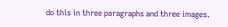do this in three paragraphs and three images.